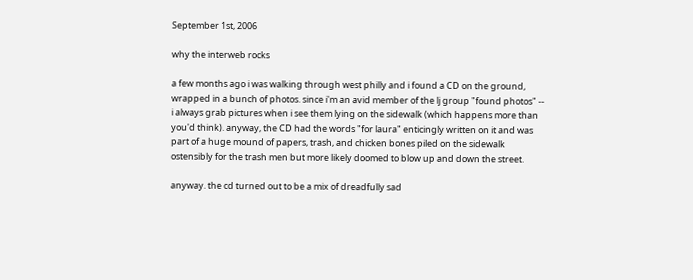September 1st, 2006

why the interweb rocks

a few months ago i was walking through west philly and i found a CD on the ground, wrapped in a bunch of photos. since i'm an avid member of the lj group "found photos" -- i always grab pictures when i see them lying on the sidewalk (which happens more than you'd think). anyway, the CD had the words "for laura" enticingly written on it and was part of a huge mound of papers, trash, and chicken bones piled on the sidewalk ostensibly for the trash men but more likely doomed to blow up and down the street.

anyway. the cd turned out to be a mix of dreadfully sad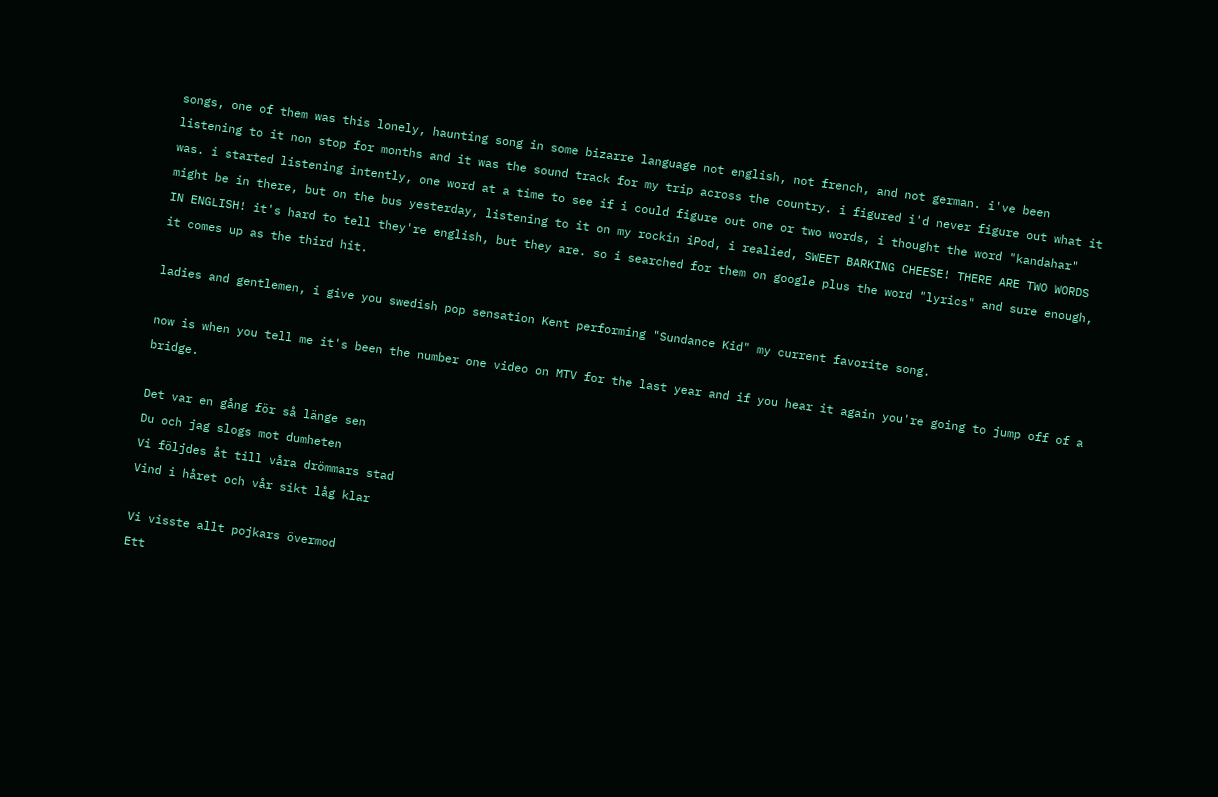songs, one of them was this lonely, haunting song in some bizarre language not english, not french, and not german. i've been listening to it non stop for months and it was the sound track for my trip across the country. i figured i'd never figure out what it was. i started listening intently, one word at a time to see if i could figure out one or two words, i thought the word "kandahar" might be in there, but on the bus yesterday, listening to it on my rockin iPod, i realied, SWEET BARKING CHEESE! THERE ARE TWO WORDS IN ENGLISH! it's hard to tell they're english, but they are. so i searched for them on google plus the word "lyrics" and sure enough, it comes up as the third hit.

ladies and gentlemen, i give you swedish pop sensation Kent performing "Sundance Kid" my current favorite song.

now is when you tell me it's been the number one video on MTV for the last year and if you hear it again you're going to jump off of a bridge.

Det var en gång för så länge sen
Du och jag slogs mot dumheten
Vi följdes åt till våra drömmars stad
Vind i håret och vår sikt låg klar

Vi visste allt pojkars övermod
Ett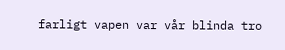farligt vapen var vår blinda tro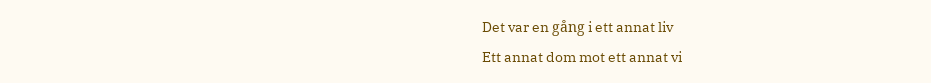Det var en gång i ett annat liv
Ett annat dom mot ett annat vi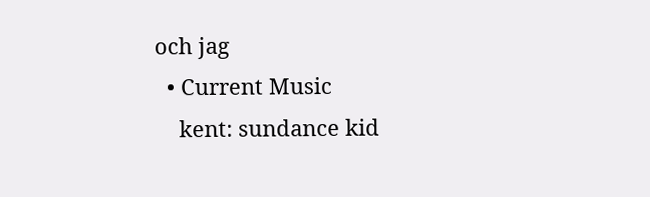och jag
  • Current Music
    kent: sundance kid